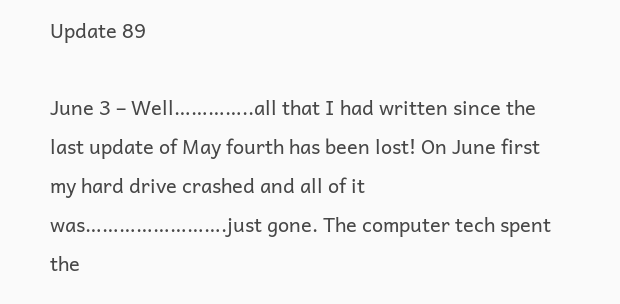Update 89

June 3 – Well…………..all that I had written since the last update of May fourth has been lost! On June first my hard drive crashed and all of it was…………………….just gone. The computer tech spent the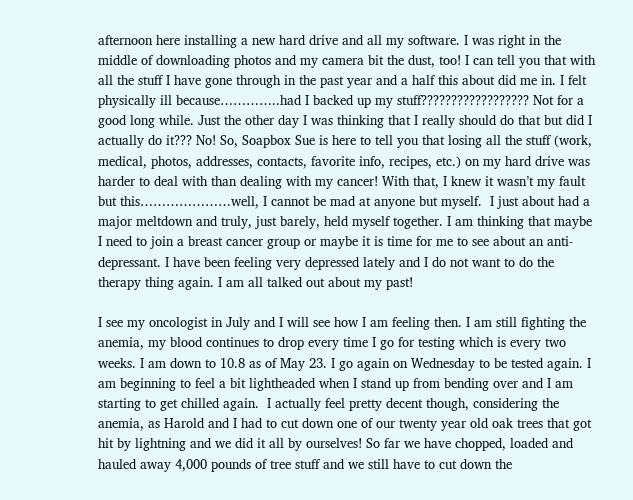afternoon here installing a new hard drive and all my software. I was right in the middle of downloading photos and my camera bit the dust, too! I can tell you that with all the stuff I have gone through in the past year and a half this about did me in. I felt physically ill because…………..had I backed up my stuff?????????????????? Not for a good long while. Just the other day I was thinking that I really should do that but did I actually do it??? No! So, Soapbox Sue is here to tell you that losing all the stuff (work, medical, photos, addresses, contacts, favorite info, recipes, etc.) on my hard drive was harder to deal with than dealing with my cancer! With that, I knew it wasn’t my fault but this…………………well, I cannot be mad at anyone but myself.  I just about had a major meltdown and truly, just barely, held myself together. I am thinking that maybe I need to join a breast cancer group or maybe it is time for me to see about an anti-depressant. I have been feeling very depressed lately and I do not want to do the therapy thing again. I am all talked out about my past!

I see my oncologist in July and I will see how I am feeling then. I am still fighting the anemia, my blood continues to drop every time I go for testing which is every two weeks. I am down to 10.8 as of May 23. I go again on Wednesday to be tested again. I am beginning to feel a bit lightheaded when I stand up from bending over and I am starting to get chilled again.  I actually feel pretty decent though, considering the anemia, as Harold and I had to cut down one of our twenty year old oak trees that got hit by lightning and we did it all by ourselves! So far we have chopped, loaded and hauled away 4,000 pounds of tree stuff and we still have to cut down the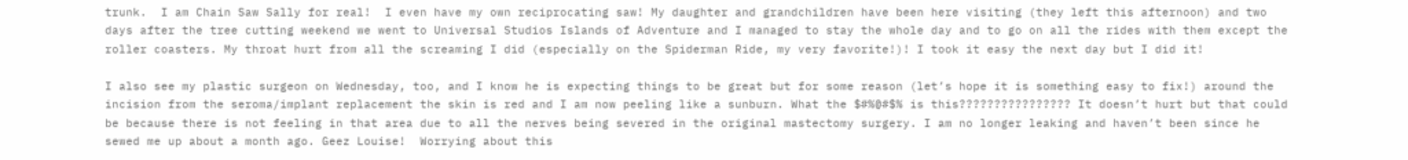trunk.  I am Chain Saw Sally for real!  I even have my own reciprocating saw! My daughter and grandchildren have been here visiting (they left this afternoon) and two days after the tree cutting weekend we went to Universal Studios Islands of Adventure and I managed to stay the whole day and to go on all the rides with them except the roller coasters. My throat hurt from all the screaming I did (especially on the Spiderman Ride, my very favorite!)! I took it easy the next day but I did it!

I also see my plastic surgeon on Wednesday, too, and I know he is expecting things to be great but for some reason (let’s hope it is something easy to fix!) around the incision from the seroma/implant replacement the skin is red and I am now peeling like a sunburn. What the $#%@#$% is this???????????????? It doesn’t hurt but that could be because there is not feeling in that area due to all the nerves being severed in the original mastectomy surgery. I am no longer leaking and haven’t been since he sewed me up about a month ago. Geez Louise!  Worrying about this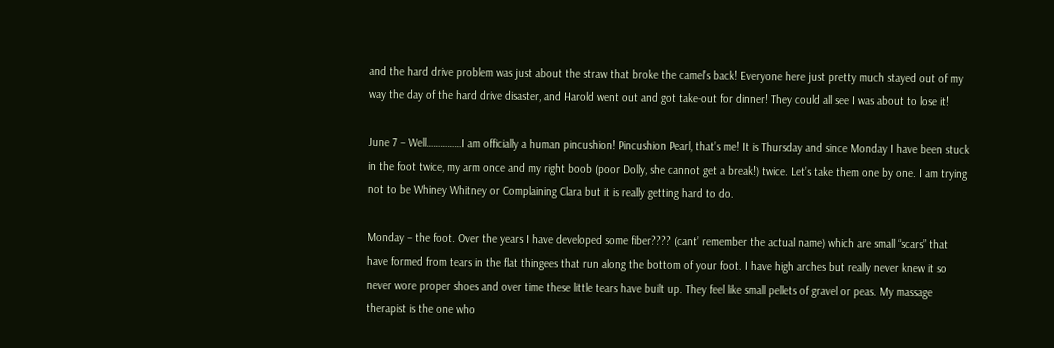and the hard drive problem was just about the straw that broke the camel’s back! Everyone here just pretty much stayed out of my way the day of the hard drive disaster, and Harold went out and got take-out for dinner! They could all see I was about to lose it!

June 7 – Well……………I am officially a human pincushion! Pincushion Pearl, that’s me! It is Thursday and since Monday I have been stuck in the foot twice, my arm once and my right boob (poor Dolly, she cannot get a break!) twice. Let’s take them one by one. I am trying not to be Whiney Whitney or Complaining Clara but it is really getting hard to do.

Monday – the foot. Over the years I have developed some fiber???? (cant’ remember the actual name) which are small “scars” that have formed from tears in the flat thingees that run along the bottom of your foot. I have high arches but really never knew it so never wore proper shoes and over time these little tears have built up. They feel like small pellets of gravel or peas. My massage therapist is the one who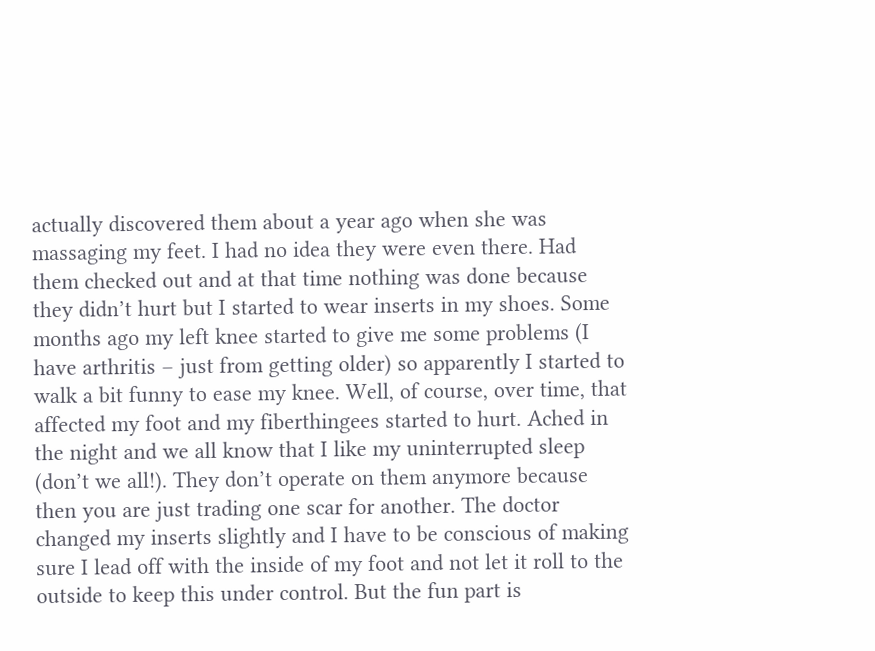actually discovered them about a year ago when she was massaging my feet. I had no idea they were even there. Had them checked out and at that time nothing was done because they didn’t hurt but I started to wear inserts in my shoes. Some months ago my left knee started to give me some problems (I have arthritis – just from getting older) so apparently I started to walk a bit funny to ease my knee. Well, of course, over time, that affected my foot and my fiberthingees started to hurt. Ached in the night and we all know that I like my uninterrupted sleep (don’t we all!). They don’t operate on them anymore because then you are just trading one scar for another. The doctor changed my inserts slightly and I have to be conscious of making sure I lead off with the inside of my foot and not let it roll to the outside to keep this under control. But the fun part is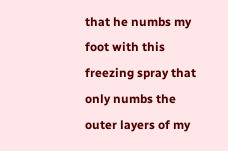that he numbs my foot with this freezing spray that only numbs the outer layers of my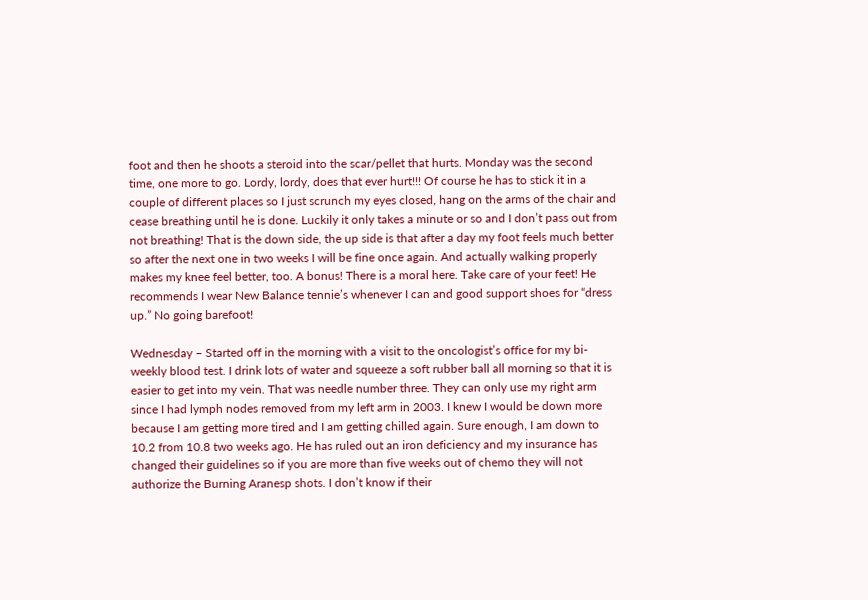foot and then he shoots a steroid into the scar/pellet that hurts. Monday was the second time, one more to go. Lordy, lordy, does that ever hurt!!! Of course he has to stick it in a couple of different places so I just scrunch my eyes closed, hang on the arms of the chair and cease breathing until he is done. Luckily it only takes a minute or so and I don’t pass out from not breathing! That is the down side, the up side is that after a day my foot feels much better so after the next one in two weeks I will be fine once again. And actually walking properly makes my knee feel better, too. A bonus! There is a moral here. Take care of your feet! He recommends I wear New Balance tennie’s whenever I can and good support shoes for “dress up.” No going barefoot!

Wednesday – Started off in the morning with a visit to the oncologist’s office for my bi-weekly blood test. I drink lots of water and squeeze a soft rubber ball all morning so that it is easier to get into my vein. That was needle number three. They can only use my right arm since I had lymph nodes removed from my left arm in 2003. I knew I would be down more because I am getting more tired and I am getting chilled again. Sure enough, I am down to 10.2 from 10.8 two weeks ago. He has ruled out an iron deficiency and my insurance has changed their guidelines so if you are more than five weeks out of chemo they will not authorize the Burning Aranesp shots. I don’t know if their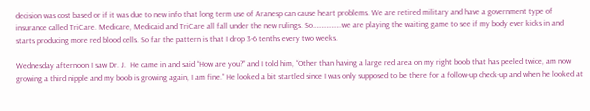decision was cost based or if it was due to new info that long term use of Aranesp can cause heart problems. We are retired military and have a government type of insurance called TriCare. Medicare, Medicaid and TriCare all fall under the new rulings. So……………..we are playing the waiting game to see if my body ever kicks in and starts producing more red blood cells. So far the pattern is that I drop 3-6 tenths every two weeks.

Wednesday afternoon I saw Dr. J.  He came in and said “How are you?” and I told him, “Other than having a large red area on my right boob that has peeled twice, am now growing a third nipple and my boob is growing again, I am fine.” He looked a bit startled since I was only supposed to be there for a follow-up check-up and when he looked at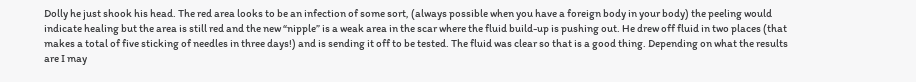Dolly he just shook his head. The red area looks to be an infection of some sort, (always possible when you have a foreign body in your body) the peeling would indicate healing but the area is still red and the new “nipple” is a weak area in the scar where the fluid build-up is pushing out. He drew off fluid in two places (that makes a total of five sticking of needles in three days!) and is sending it off to be tested. The fluid was clear so that is a good thing. Depending on what the results are I may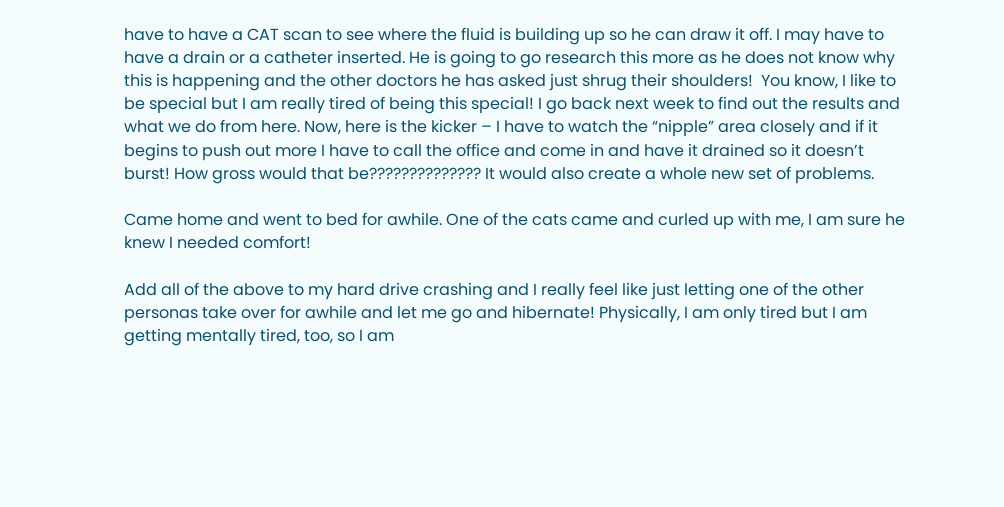have to have a CAT scan to see where the fluid is building up so he can draw it off. I may have to have a drain or a catheter inserted. He is going to go research this more as he does not know why this is happening and the other doctors he has asked just shrug their shoulders!  You know, I like to be special but I am really tired of being this special! I go back next week to find out the results and what we do from here. Now, here is the kicker – I have to watch the “nipple” area closely and if it begins to push out more I have to call the office and come in and have it drained so it doesn’t burst! How gross would that be?????????????? It would also create a whole new set of problems.

Came home and went to bed for awhile. One of the cats came and curled up with me, I am sure he knew I needed comfort!

Add all of the above to my hard drive crashing and I really feel like just letting one of the other personas take over for awhile and let me go and hibernate! Physically, I am only tired but I am getting mentally tired, too, so I am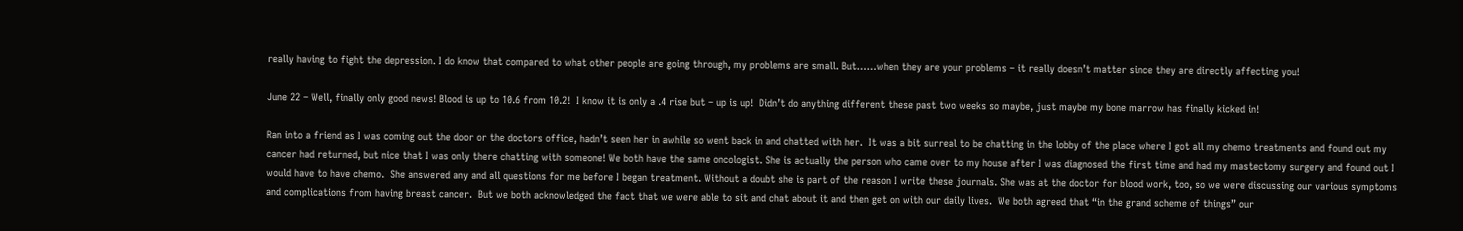really having to fight the depression. I do know that compared to what other people are going through, my problems are small. But……when they are your problems – it really doesn’t matter since they are directly affecting you!

June 22 – Well, finally only good news! Blood is up to 10.6 from 10.2!  I know it is only a .4 rise but – up is up!  Didn’t do anything different these past two weeks so maybe, just maybe my bone marrow has finally kicked in!

Ran into a friend as I was coming out the door or the doctors office, hadn’t seen her in awhile so went back in and chatted with her.  It was a bit surreal to be chatting in the lobby of the place where I got all my chemo treatments and found out my cancer had returned, but nice that I was only there chatting with someone! We both have the same oncologist. She is actually the person who came over to my house after I was diagnosed the first time and had my mastectomy surgery and found out I would have to have chemo.  She answered any and all questions for me before I began treatment. Without a doubt she is part of the reason I write these journals. She was at the doctor for blood work, too, so we were discussing our various symptoms and complications from having breast cancer.  But we both acknowledged the fact that we were able to sit and chat about it and then get on with our daily lives.  We both agreed that “in the grand scheme of things” our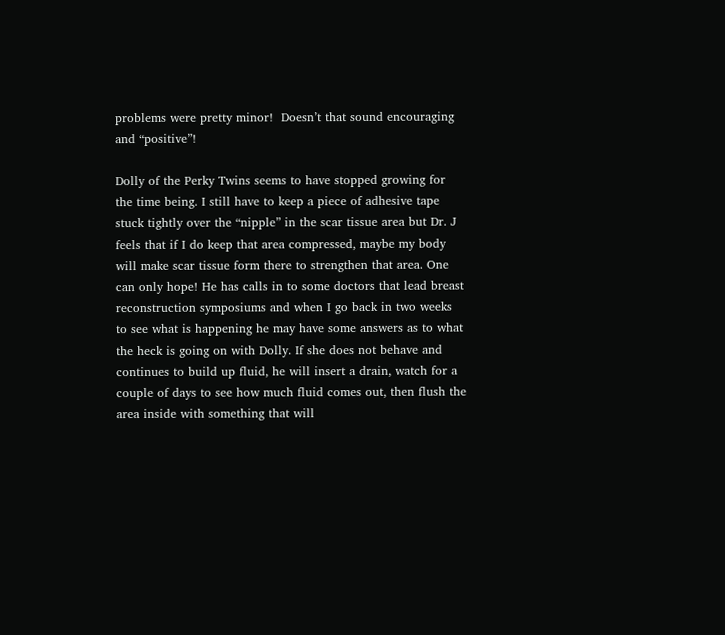problems were pretty minor!  Doesn’t that sound encouraging and “positive”!

Dolly of the Perky Twins seems to have stopped growing for the time being. I still have to keep a piece of adhesive tape stuck tightly over the “nipple” in the scar tissue area but Dr. J feels that if I do keep that area compressed, maybe my body will make scar tissue form there to strengthen that area. One can only hope! He has calls in to some doctors that lead breast reconstruction symposiums and when I go back in two weeks to see what is happening he may have some answers as to what the heck is going on with Dolly. If she does not behave and continues to build up fluid, he will insert a drain, watch for a couple of days to see how much fluid comes out, then flush the area inside with something that will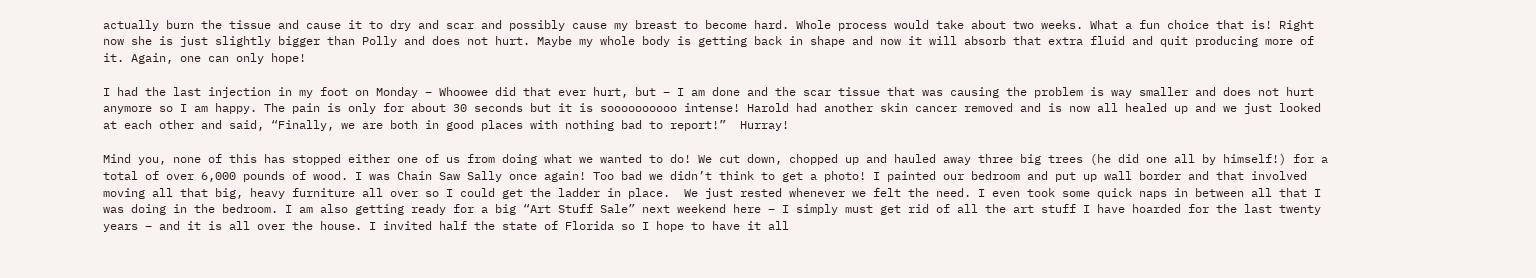actually burn the tissue and cause it to dry and scar and possibly cause my breast to become hard. Whole process would take about two weeks. What a fun choice that is! Right now she is just slightly bigger than Polly and does not hurt. Maybe my whole body is getting back in shape and now it will absorb that extra fluid and quit producing more of it. Again, one can only hope!

I had the last injection in my foot on Monday – Whoowee did that ever hurt, but – I am done and the scar tissue that was causing the problem is way smaller and does not hurt anymore so I am happy. The pain is only for about 30 seconds but it is soooooooooo intense! Harold had another skin cancer removed and is now all healed up and we just looked at each other and said, “Finally, we are both in good places with nothing bad to report!”  Hurray!

Mind you, none of this has stopped either one of us from doing what we wanted to do! We cut down, chopped up and hauled away three big trees (he did one all by himself!) for a total of over 6,000 pounds of wood. I was Chain Saw Sally once again! Too bad we didn’t think to get a photo! I painted our bedroom and put up wall border and that involved moving all that big, heavy furniture all over so I could get the ladder in place.  We just rested whenever we felt the need. I even took some quick naps in between all that I was doing in the bedroom. I am also getting ready for a big “Art Stuff Sale” next weekend here – I simply must get rid of all the art stuff I have hoarded for the last twenty years – and it is all over the house. I invited half the state of Florida so I hope to have it all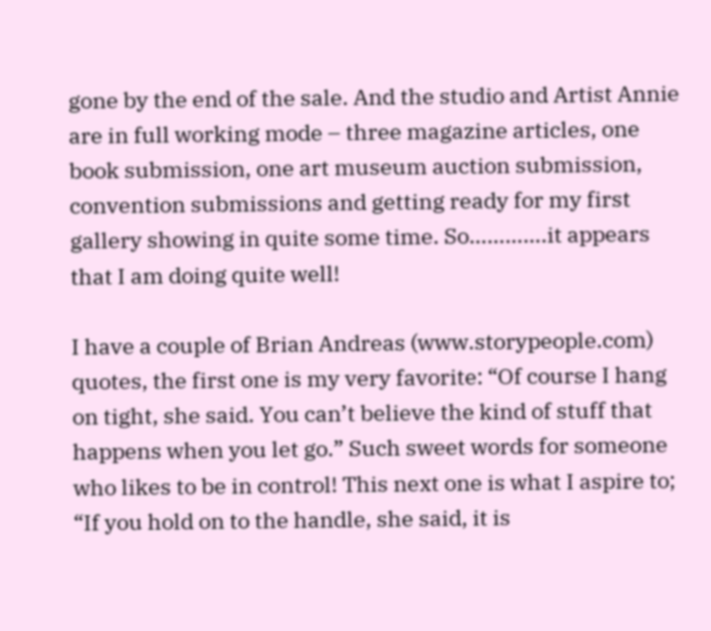gone by the end of the sale. And the studio and Artist Annie are in full working mode – three magazine articles, one book submission, one art museum auction submission, convention submissions and getting ready for my first gallery showing in quite some time. So………….it appears that I am doing quite well!

I have a couple of Brian Andreas (www.storypeople.com) quotes, the first one is my very favorite: “Of course I hang on tight, she said. You can’t believe the kind of stuff that happens when you let go.” Such sweet words for someone who likes to be in control! This next one is what I aspire to; “If you hold on to the handle, she said, it is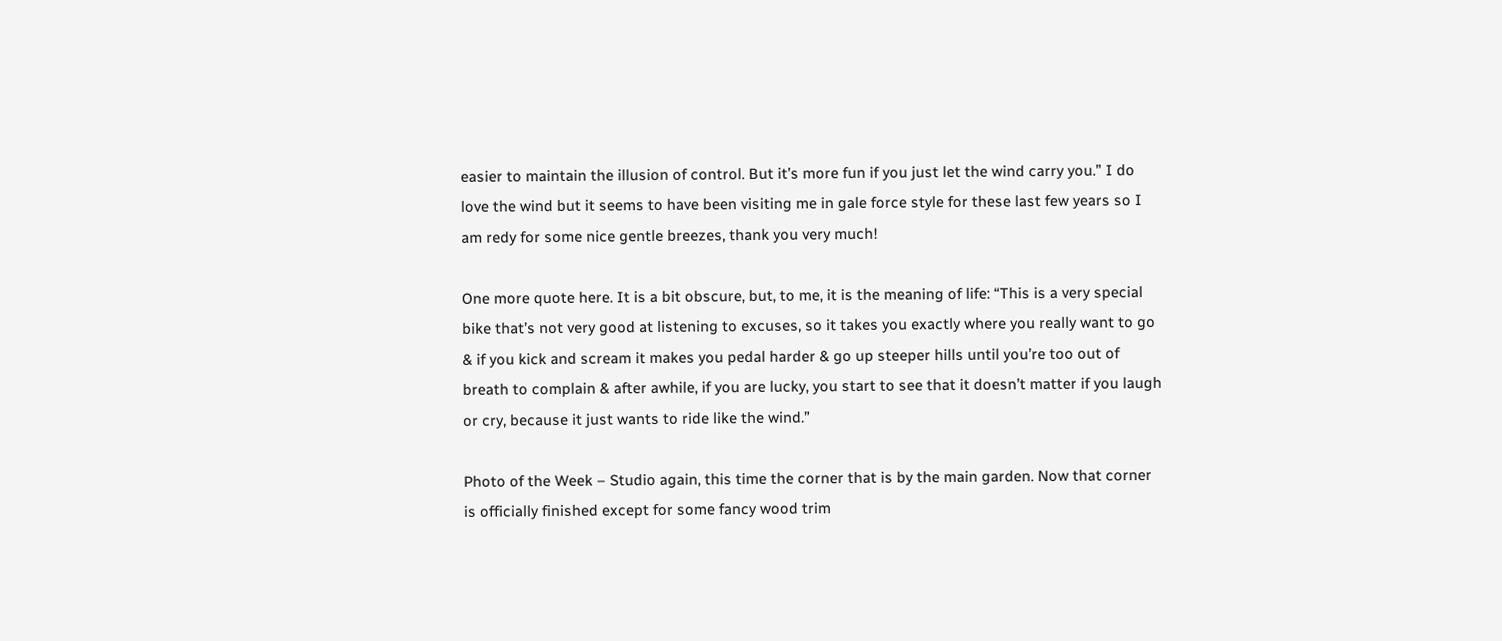easier to maintain the illusion of control. But it’s more fun if you just let the wind carry you.” I do love the wind but it seems to have been visiting me in gale force style for these last few years so I am redy for some nice gentle breezes, thank you very much!

One more quote here. It is a bit obscure, but, to me, it is the meaning of life: “This is a very special bike that’s not very good at listening to excuses, so it takes you exactly where you really want to go & if you kick and scream it makes you pedal harder & go up steeper hills until you’re too out of breath to complain & after awhile, if you are lucky, you start to see that it doesn’t matter if you laugh or cry, because it just wants to ride like the wind.”

Photo of the Week – Studio again, this time the corner that is by the main garden. Now that corner is officially finished except for some fancy wood trim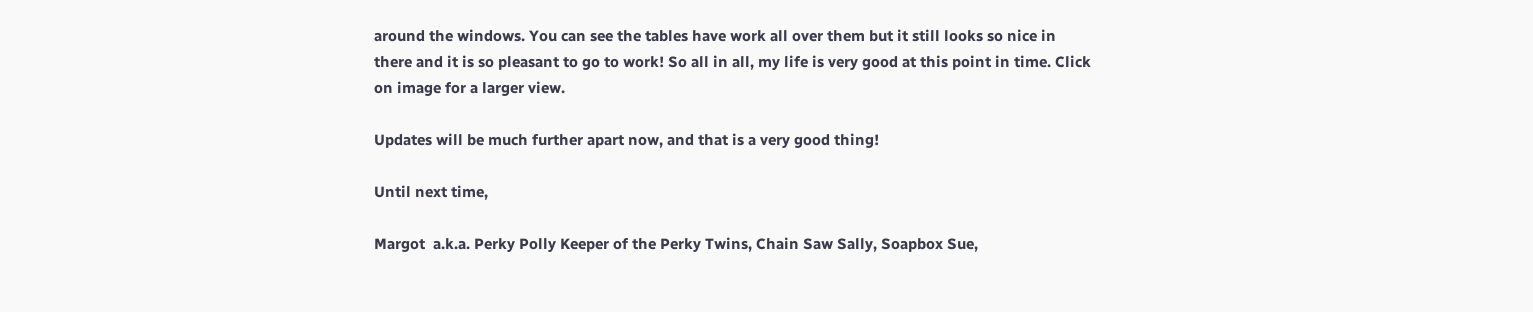around the windows. You can see the tables have work all over them but it still looks so nice in there and it is so pleasant to go to work! So all in all, my life is very good at this point in time. Click on image for a larger view.

Updates will be much further apart now, and that is a very good thing!

Until next time,

Margot  a.k.a. Perky Polly Keeper of the Perky Twins, Chain Saw Sally, Soapbox Sue,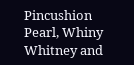Pincushion Pearl, Whiny Whitney and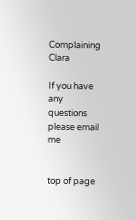Complaining Clara

If you have any questions please email me


top of page